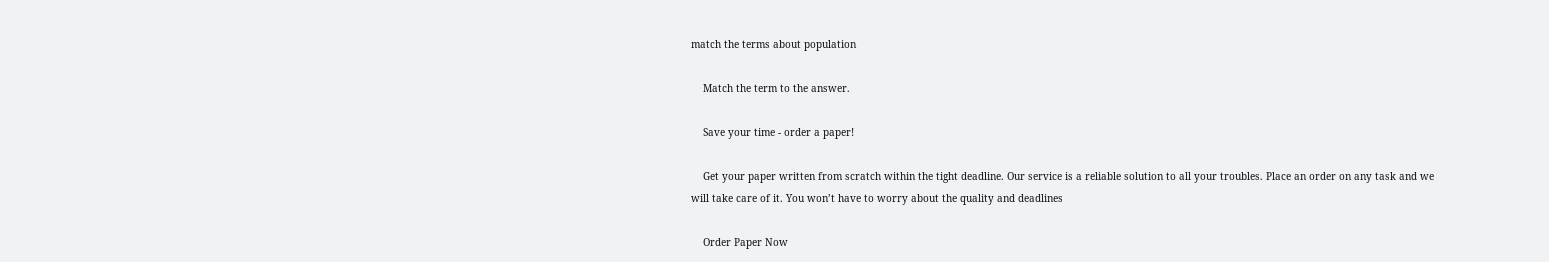match the terms about population

    Match the term to the answer.

    Save your time - order a paper!

    Get your paper written from scratch within the tight deadline. Our service is a reliable solution to all your troubles. Place an order on any task and we will take care of it. You won’t have to worry about the quality and deadlines

    Order Paper Now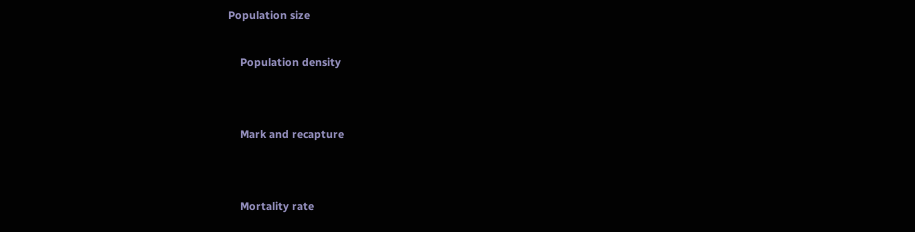Population size

    Population density


    Mark and recapture


    Mortality rate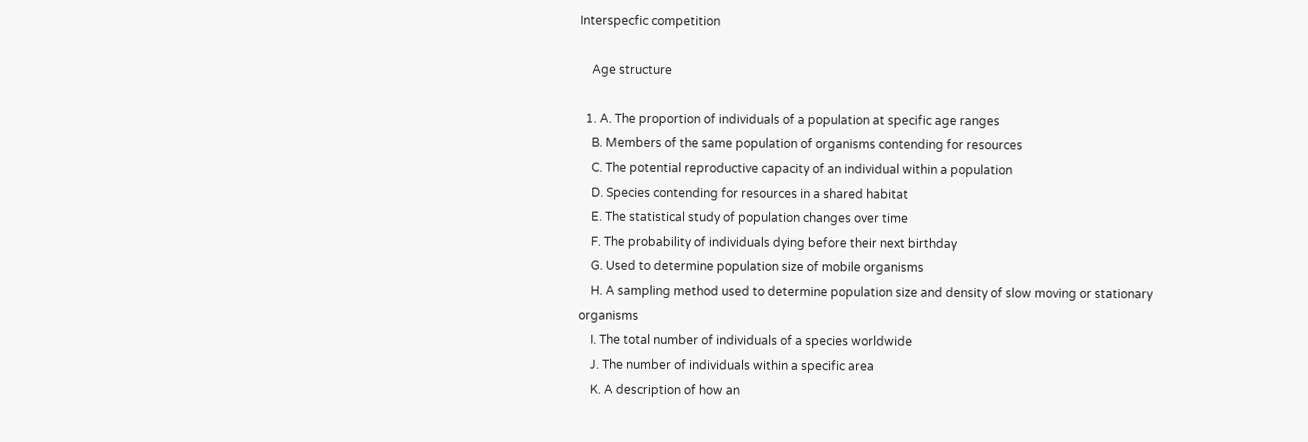Interspecfic competition

    Age structure

  1. A. The proportion of individuals of a population at specific age ranges
    B. Members of the same population of organisms contending for resources
    C. The potential reproductive capacity of an individual within a population
    D. Species contending for resources in a shared habitat
    E. The statistical study of population changes over time
    F. The probability of individuals dying before their next birthday
    G. Used to determine population size of mobile organisms
    H. A sampling method used to determine population size and density of slow moving or stationary organisms
    I. The total number of individuals of a species worldwide
    J. The number of individuals within a specific area
    K. A description of how an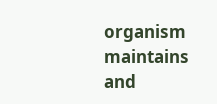organism maintains and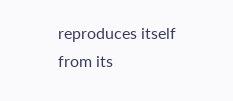reproduces itself from its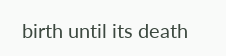birth until its death